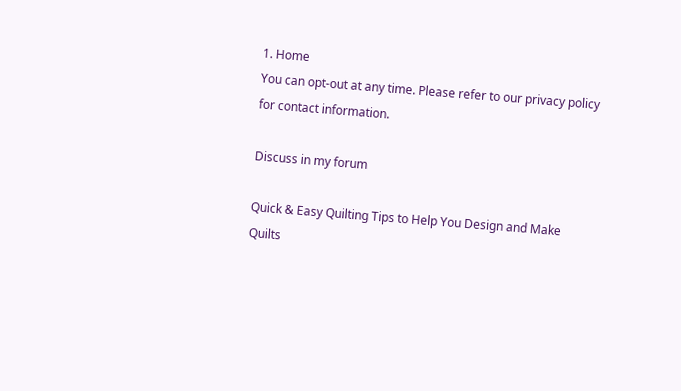1. Home
You can opt-out at any time. Please refer to our privacy policy for contact information.

Discuss in my forum

Quick & Easy Quilting Tips to Help You Design and Make Quilts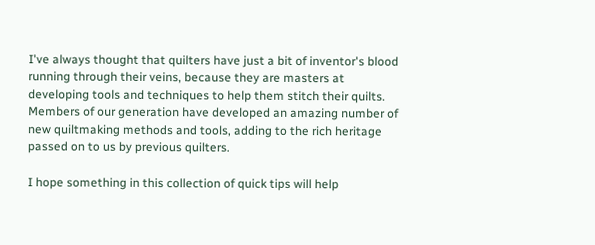I've always thought that quilters have just a bit of inventor's blood running through their veins, because they are masters at developing tools and techniques to help them stitch their quilts. Members of our generation have developed an amazing number of new quiltmaking methods and tools, adding to the rich heritage passed on to us by previous quilters.

I hope something in this collection of quick tips will help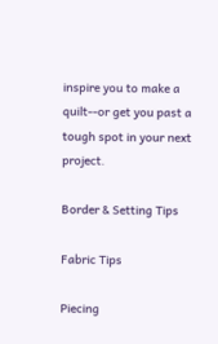inspire you to make a quilt--or get you past a tough spot in your next project.

Border & Setting Tips

Fabric Tips

Piecing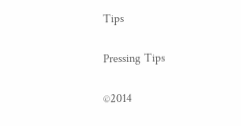Tips

Pressing Tips

©2014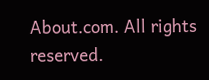About.com. All rights reserved.